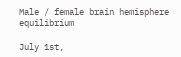Male / female brain hemisphere equilibrium

July 1st,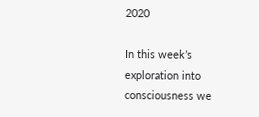2020

In this week’s exploration into consciousness we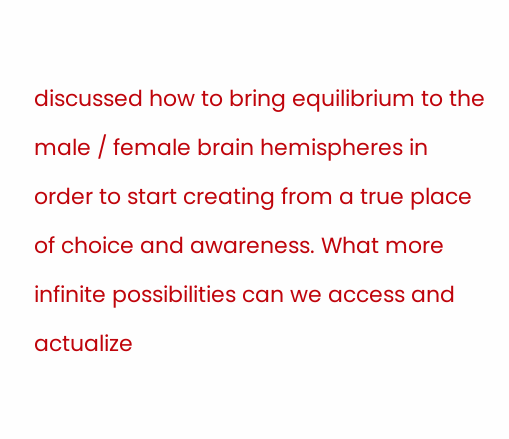discussed how to bring equilibrium to the male / female brain hemispheres in order to start creating from a true place of choice and awareness. What more infinite possibilities can we access and actualize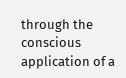through the conscious application of a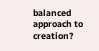balanced approach to creation?